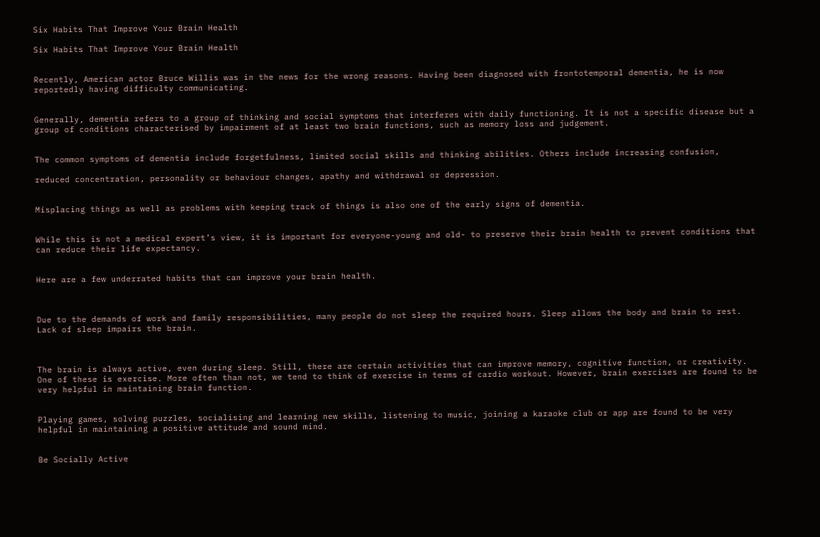Six Habits That Improve Your Brain Health

Six Habits That Improve Your Brain Health


Recently, American actor Bruce Willis was in the news for the wrong reasons. Having been diagnosed with frontotemporal dementia, he is now reportedly having difficulty communicating.


Generally, dementia refers to a group of thinking and social symptoms that interferes with daily functioning. It is not a specific disease but a group of conditions characterised by impairment of at least two brain functions, such as memory loss and judgement.


The common symptoms of dementia include forgetfulness, limited social skills and thinking abilities. Others include increasing confusion,

reduced concentration, personality or behaviour changes, apathy and withdrawal or depression.


Misplacing things as well as problems with keeping track of things is also one of the early signs of dementia.


While this is not a medical expert’s view, it is important for everyone-young and old- to preserve their brain health to prevent conditions that can reduce their life expectancy.


Here are a few underrated habits that can improve your brain health.



Due to the demands of work and family responsibilities, many people do not sleep the required hours. Sleep allows the body and brain to rest. Lack of sleep impairs the brain.



The brain is always active, even during sleep. Still, there are certain activities that can improve memory, cognitive function, or creativity. One of these is exercise. More often than not, we tend to think of exercise in terms of cardio workout. However, brain exercises are found to be very helpful in maintaining brain function.


Playing games, solving puzzles, socialising and learning new skills, listening to music, joining a karaoke club or app are found to be very helpful in maintaining a positive attitude and sound mind.


Be Socially Active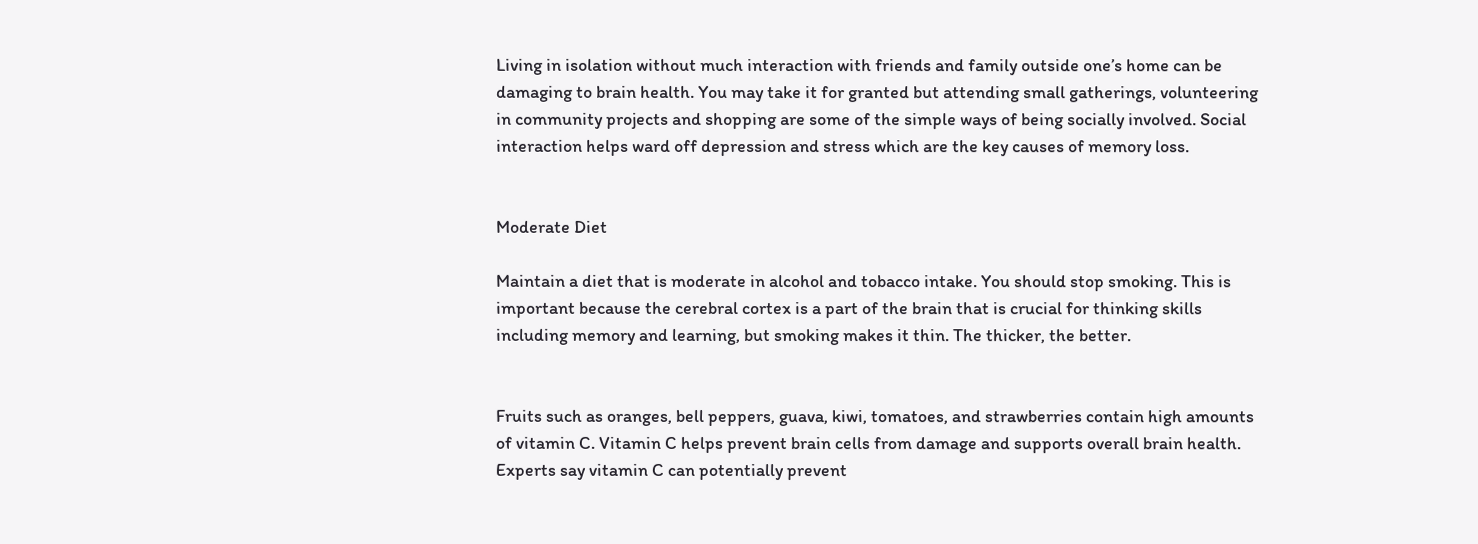Living in isolation without much interaction with friends and family outside one’s home can be damaging to brain health. You may take it for granted but attending small gatherings, volunteering in community projects and shopping are some of the simple ways of being socially involved. Social interaction helps ward off depression and stress which are the key causes of memory loss.


Moderate Diet

Maintain a diet that is moderate in alcohol and tobacco intake. You should stop smoking. This is important because the cerebral cortex is a part of the brain that is crucial for thinking skills including memory and learning, but smoking makes it thin. The thicker, the better.


Fruits such as oranges, bell peppers, guava, kiwi, tomatoes, and strawberries contain high amounts of vitamin C. Vitamin C helps prevent brain cells from damage and supports overall brain health.  Experts say vitamin C can potentially prevent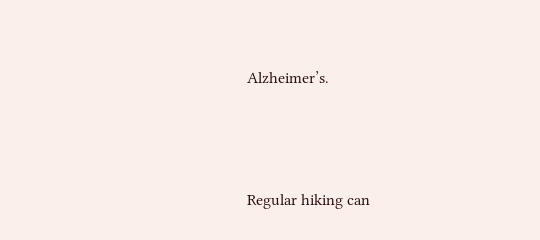Alzheimer’s.




Regular hiking can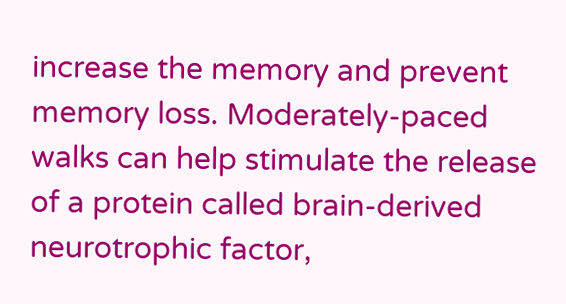increase the memory and prevent memory loss. Moderately-paced walks can help stimulate the release of a protein called brain-derived neurotrophic factor,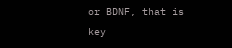or BDNF, that is key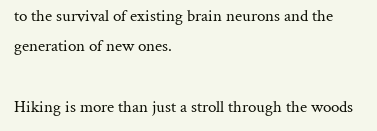to the survival of existing brain neurons and the generation of new ones.

Hiking is more than just a stroll through the woods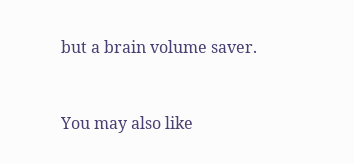but a brain volume saver.


You may also like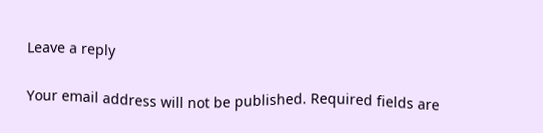Leave a reply

Your email address will not be published. Required fields are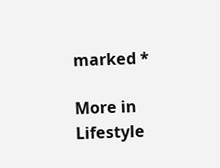marked *

More in Lifestyle